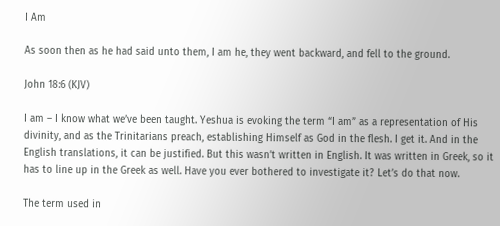I Am

As soon then as he had said unto them, I am he, they went backward, and fell to the ground.

John 18:6 (KJV)

I am – I know what we’ve been taught. Yeshua is evoking the term “I am” as a representation of His divinity, and as the Trinitarians preach, establishing Himself as God in the flesh. I get it. And in the English translations, it can be justified. But this wasn’t written in English. It was written in Greek, so it has to line up in the Greek as well. Have you ever bothered to investigate it? Let’s do that now.

The term used in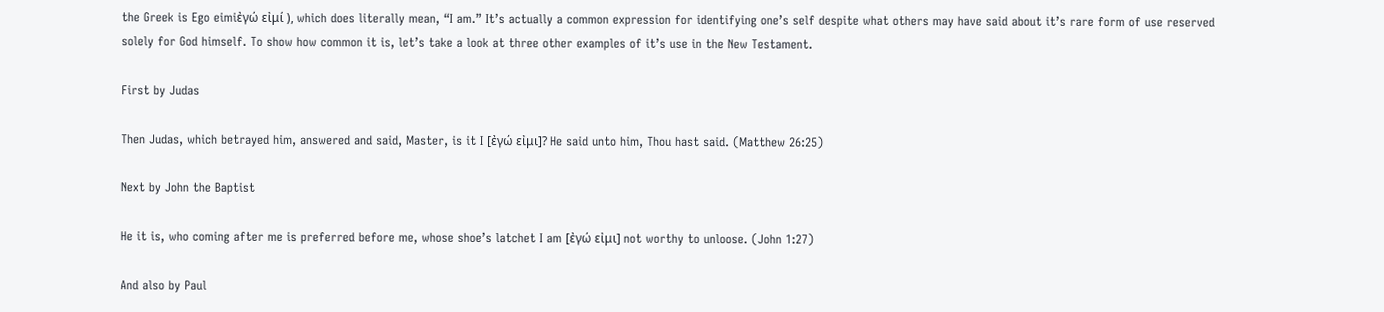the Greek is Ego eimiἐγώ εἰμί ), which does literally mean, “I am.” It’s actually a common expression for identifying one’s self despite what others may have said about it’s rare form of use reserved solely for God himself. To show how common it is, let’s take a look at three other examples of it’s use in the New Testament.

First by Judas

Then Judas, which betrayed him, answered and said, Master, is it I [ἐγώ εἰμι]? He said unto him, Thou hast said. (Matthew 26:25)

Next by John the Baptist

He it is, who coming after me is preferred before me, whose shoe’s latchet I am [ἐγώ εἰμι] not worthy to unloose. (John 1:27)

And also by Paul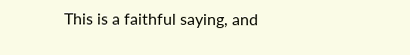This is a faithful saying, and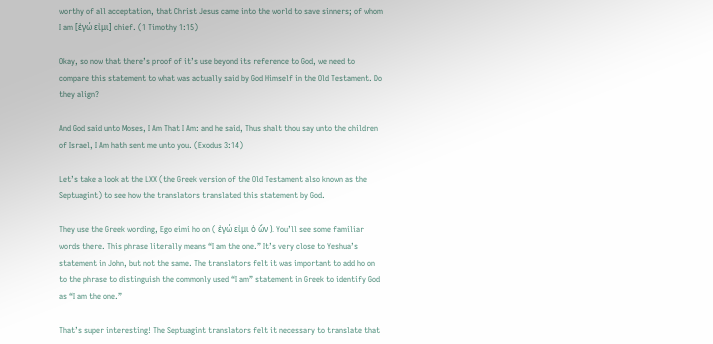worthy of all acceptation, that Christ Jesus came into the world to save sinners; of whom I am [ἐγώ εἰμι] chief. (1 Timothy 1:15)

Okay, so now that there’s proof of it’s use beyond its reference to God, we need to compare this statement to what was actually said by God Himself in the Old Testament. Do they align?

And God said unto Moses, I Am That I Am: and he said, Thus shalt thou say unto the children of Israel, I Am hath sent me unto you. (Exodus 3:14)

Let’s take a look at the LXX (the Greek version of the Old Testament also known as the Septuagint) to see how the translators translated this statement by God.

They use the Greek wording, Ego eimi ho on ( ἐγώ εἰμι ὁ ὤν ). You’ll see some familiar words there. This phrase literally means “I am the one.” It’s very close to Yeshua’s statement in John, but not the same. The translators felt it was important to add ho on to the phrase to distinguish the commonly used “I am” statement in Greek to identify God as “I am the one.”

That’s super interesting! The Septuagint translators felt it necessary to translate that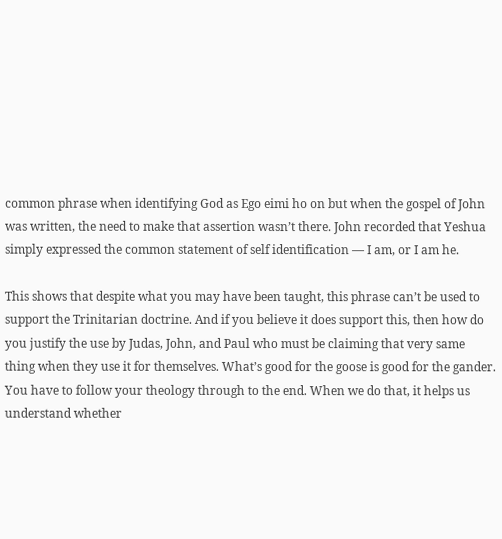common phrase when identifying God as Ego eimi ho on but when the gospel of John was written, the need to make that assertion wasn’t there. John recorded that Yeshua simply expressed the common statement of self identification — I am, or I am he.

This shows that despite what you may have been taught, this phrase can’t be used to support the Trinitarian doctrine. And if you believe it does support this, then how do you justify the use by Judas, John, and Paul who must be claiming that very same thing when they use it for themselves. What’s good for the goose is good for the gander. You have to follow your theology through to the end. When we do that, it helps us understand whether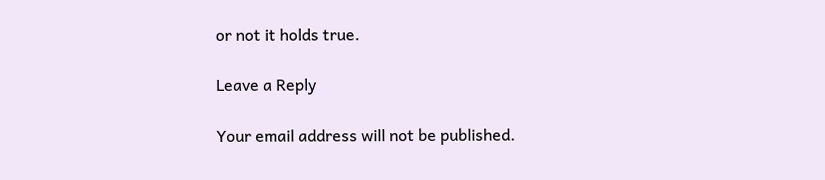or not it holds true.

Leave a Reply

Your email address will not be published.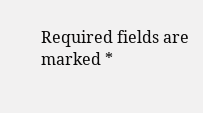Required fields are marked *